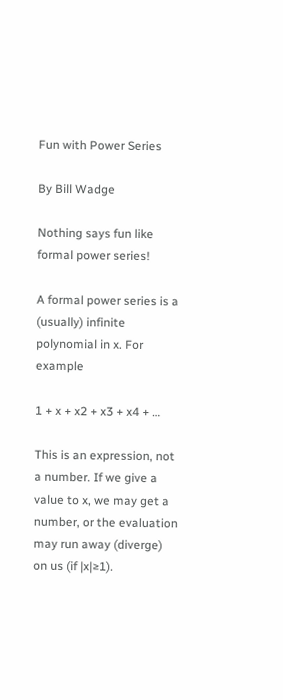Fun with Power Series

By Bill Wadge

Nothing says fun like formal power series!

A formal power series is a (usually) infinite polynomial in x. For example

1 + x + x2 + x3 + x4 + …

This is an expression, not a number. If we give a value to x, we may get a number, or the evaluation may run away (diverge) on us (if |x|≥1).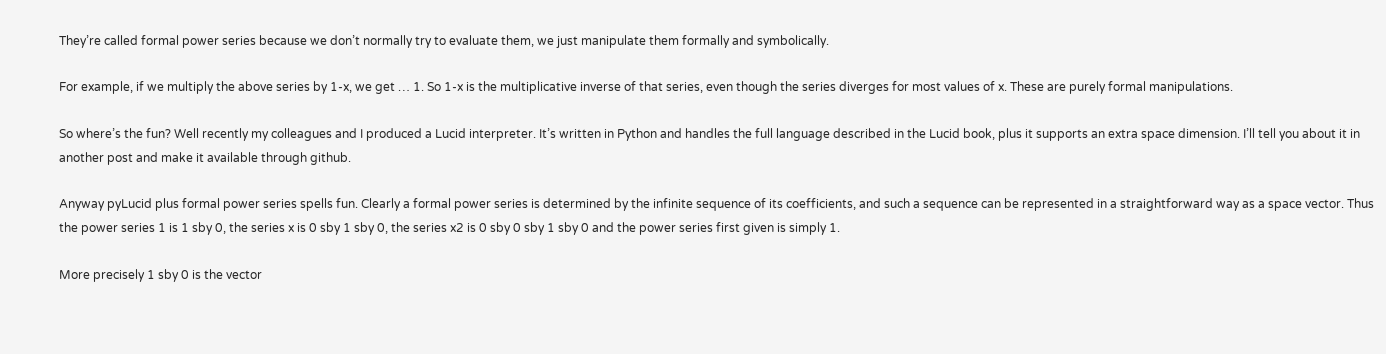They’re called formal power series because we don’t normally try to evaluate them, we just manipulate them formally and symbolically.

For example, if we multiply the above series by 1-x, we get … 1. So 1-x is the multiplicative inverse of that series, even though the series diverges for most values of x. These are purely formal manipulations.

So where’s the fun? Well recently my colleagues and I produced a Lucid interpreter. It’s written in Python and handles the full language described in the Lucid book, plus it supports an extra space dimension. I’ll tell you about it in another post and make it available through github.

Anyway pyLucid plus formal power series spells fun. Clearly a formal power series is determined by the infinite sequence of its coefficients, and such a sequence can be represented in a straightforward way as a space vector. Thus the power series 1 is 1 sby 0, the series x is 0 sby 1 sby 0, the series x2 is 0 sby 0 sby 1 sby 0 and the power series first given is simply 1.

More precisely 1 sby 0 is the vector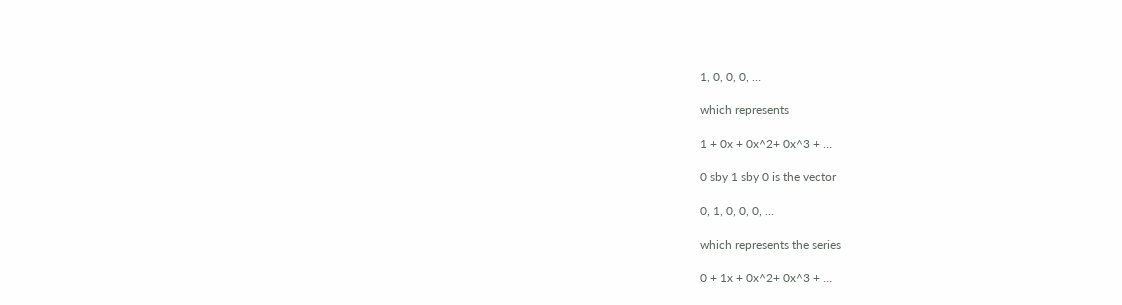1, 0, 0, 0, …

which represents

1 + 0x + 0x^2+ 0x^3 + …

0 sby 1 sby 0 is the vector

0, 1, 0, 0, 0, …

which represents the series

0 + 1x + 0x^2+ 0x^3 + …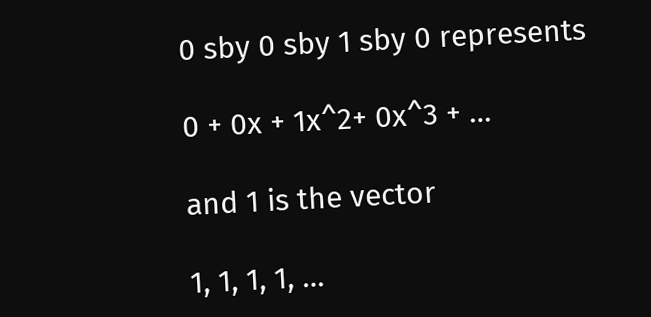0 sby 0 sby 1 sby 0 represents

0 + 0x + 1x^2+ 0x^3 + …

and 1 is the vector

1, 1, 1, 1, …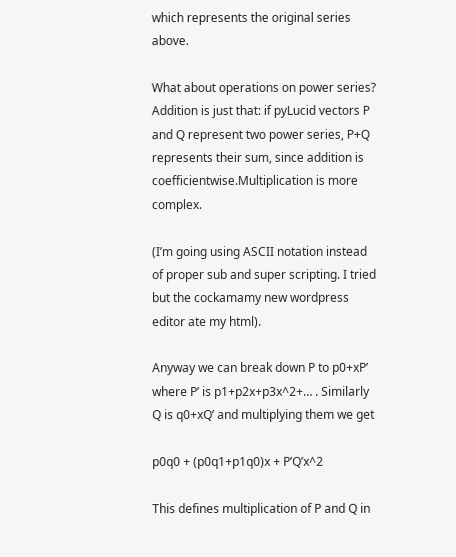which represents the original series above.

What about operations on power series? Addition is just that: if pyLucid vectors P and Q represent two power series, P+Q represents their sum, since addition is coefficientwise.Multiplication is more complex.

(I’m going using ASCII notation instead of proper sub and super scripting. I tried but the cockamamy new wordpress editor ate my html).

Anyway we can break down P to p0+xP’ where P’ is p1+p2x+p3x^2+… . Similarly Q is q0+xQ’ and multiplying them we get

p0q0 + (p0q1+p1q0)x + P’Q’x^2

This defines multiplication of P and Q in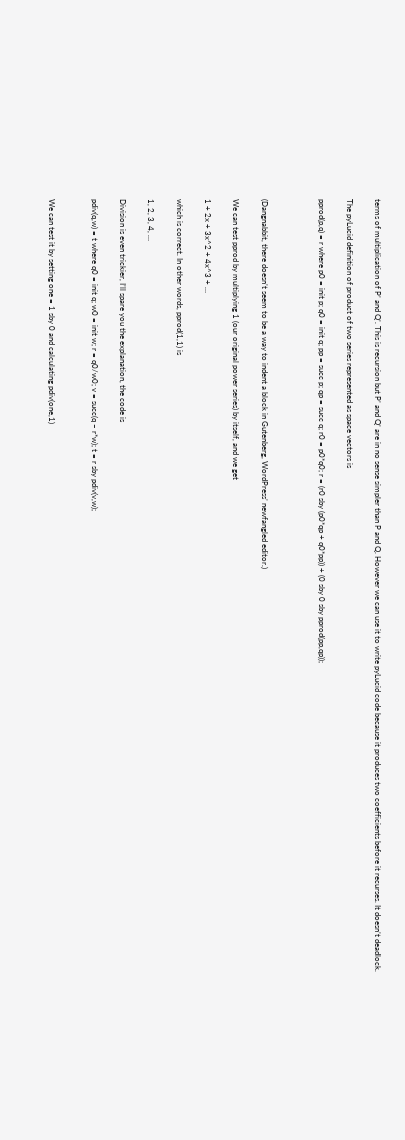terms of multiplication of P’ and Q’. This is recursion but P’ and Q’ are in no sense simpler than P and Q. However we can use it to write pyLucid code because it produces two coefficients before it recurses. It doesn’t deadlock.

The pyLucid definition of product of two series represented as space vectors is

pprod(p,q) = r where p0 = init p; q0 = init q; pp = succ p; qp = succ q; r0 = p0*q0; r = (r0 sby (p0*qp + q0*pp)) + (0 sby 0 sby pprod(pp,qp));



(Dangnabbit, there doesn’t seem to be a way to indent a block in Gutenberg, WordPress’ newfangled editor.)

We can test pprod by multiplying 1 (our original power series) by itself, and we get

1 + 2x + 3x^2 + 4x^3 + …

which is correct. In other words, pprod(1,1) is

1, 2, 3, 4, …

Division is even trickier, I’ll spare you the explanation, the code is

pdiv(q,w) = t where q0 = init q; w0 = init w; r = q0/w0; v = succ(q – r*w); t = r sby pdiv(v,w);


We can test it by setting one = 1 sby 0 and calculating pdiv(one,1)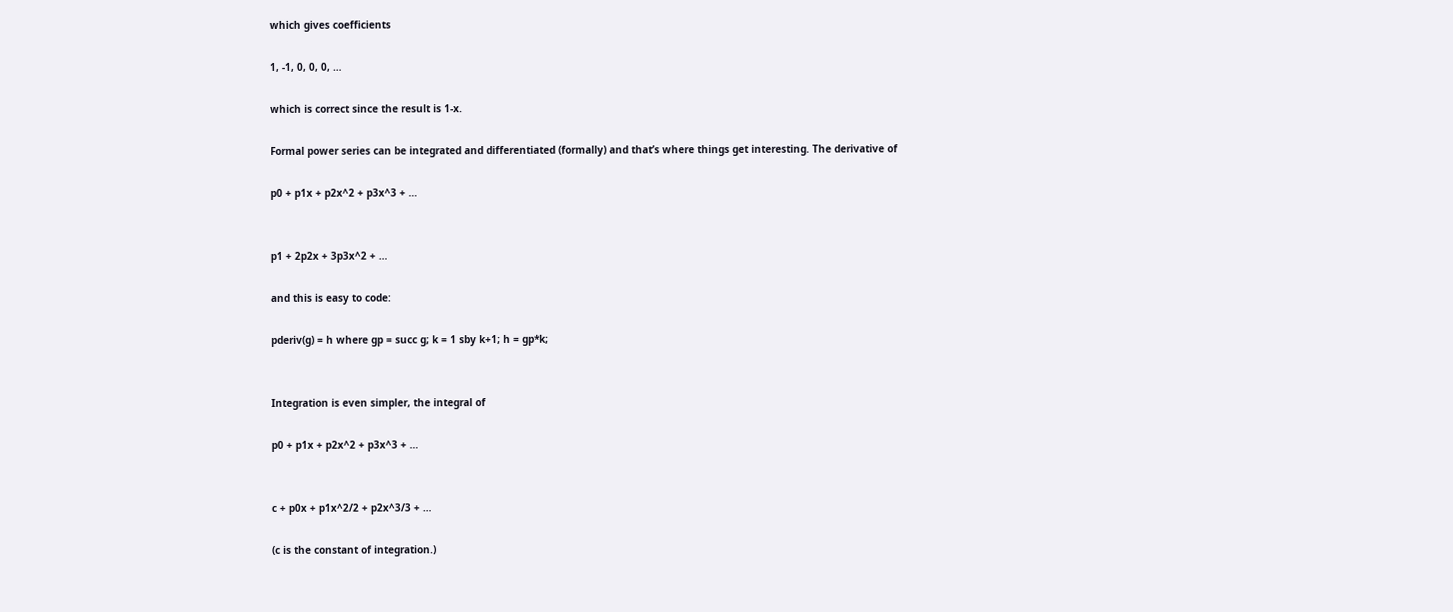which gives coefficients

1, -1, 0, 0, 0, …

which is correct since the result is 1-x.

Formal power series can be integrated and differentiated (formally) and that’s where things get interesting. The derivative of

p0 + p1x + p2x^2 + p3x^3 + …


p1 + 2p2x + 3p3x^2 + …

and this is easy to code:

pderiv(g) = h where gp = succ g; k = 1 sby k+1; h = gp*k;


Integration is even simpler, the integral of

p0 + p1x + p2x^2 + p3x^3 + …


c + p0x + p1x^2/2 + p2x^3/3 + …

(c is the constant of integration.)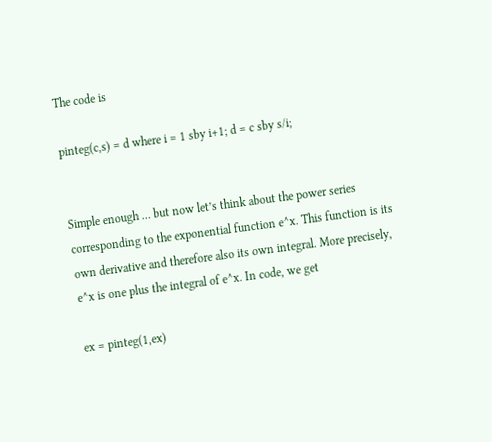The code is

pinteg(c,s) = d where i = 1 sby i+1; d = c sby s/i;


Simple enough … but now let’s think about the power series corresponding to the exponential function e^x. This function is its own derivative and therefore also its own integral. More precisely, e^x is one plus the integral of e^x. In code, we get

ex = pinteg(1,ex)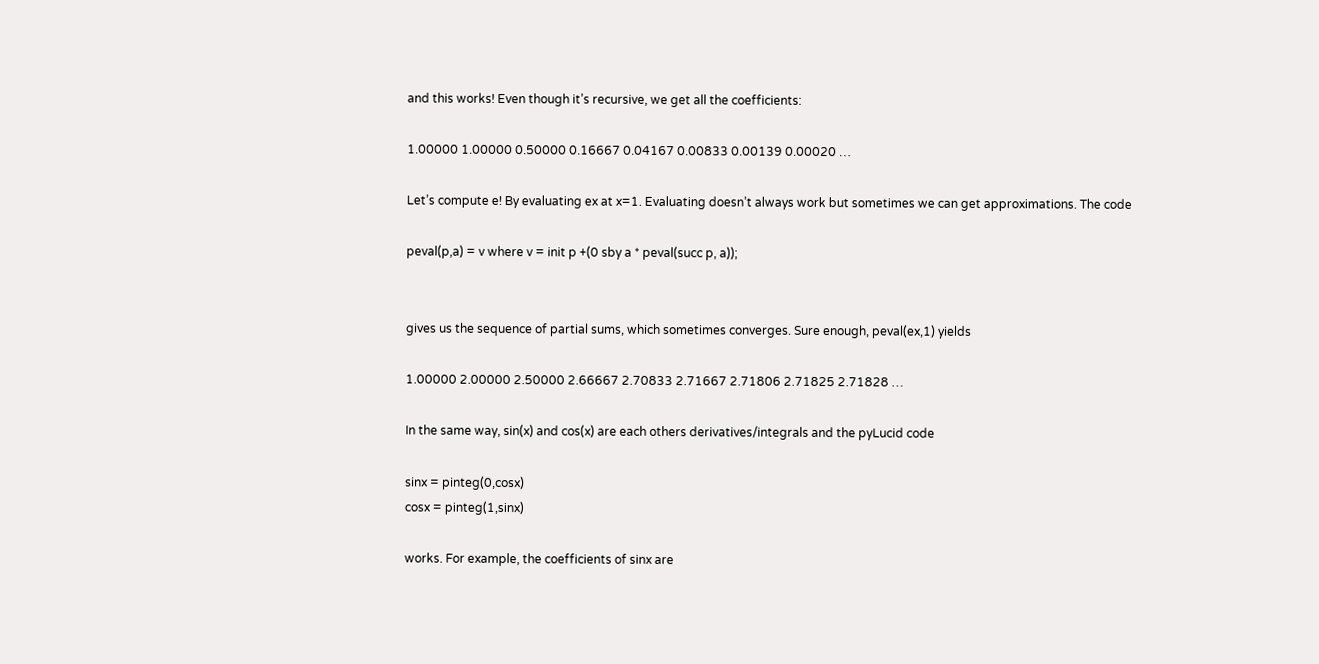and this works! Even though it’s recursive, we get all the coefficients:

1.00000 1.00000 0.50000 0.16667 0.04167 0.00833 0.00139 0.00020 …

Let’s compute e! By evaluating ex at x=1. Evaluating doesn’t always work but sometimes we can get approximations. The code

peval(p,a) = v where v = init p +(0 sby a * peval(succ p, a));


gives us the sequence of partial sums, which sometimes converges. Sure enough, peval(ex,1) yields

1.00000 2.00000 2.50000 2.66667 2.70833 2.71667 2.71806 2.71825 2.71828 …

In the same way, sin(x) and cos(x) are each others derivatives/integrals and the pyLucid code

sinx = pinteg(0,cosx)
cosx = pinteg(1,sinx)

works. For example, the coefficients of sinx are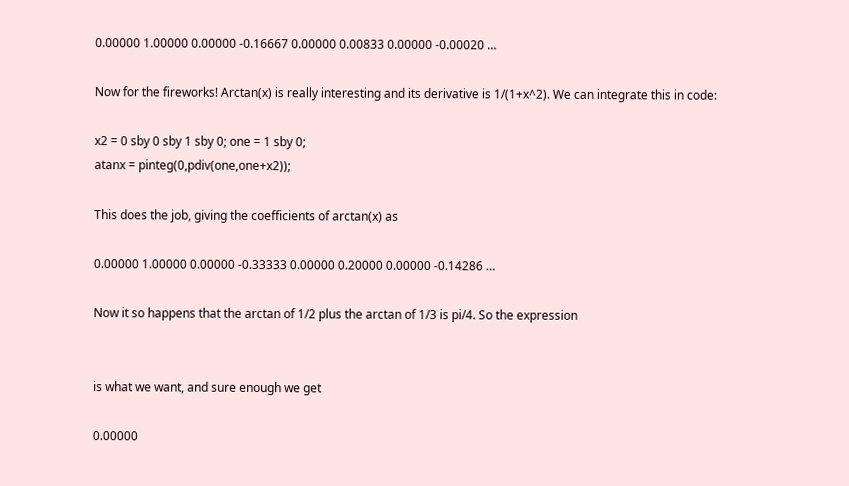0.00000 1.00000 0.00000 -0.16667 0.00000 0.00833 0.00000 -0.00020 …

Now for the fireworks! Arctan(x) is really interesting and its derivative is 1/(1+x^2). We can integrate this in code:

x2 = 0 sby 0 sby 1 sby 0; one = 1 sby 0;
atanx = pinteg(0,pdiv(one,one+x2));

This does the job, giving the coefficients of arctan(x) as

0.00000 1.00000 0.00000 -0.33333 0.00000 0.20000 0.00000 -0.14286 …

Now it so happens that the arctan of 1/2 plus the arctan of 1/3 is pi/4. So the expression


is what we want, and sure enough we get

0.00000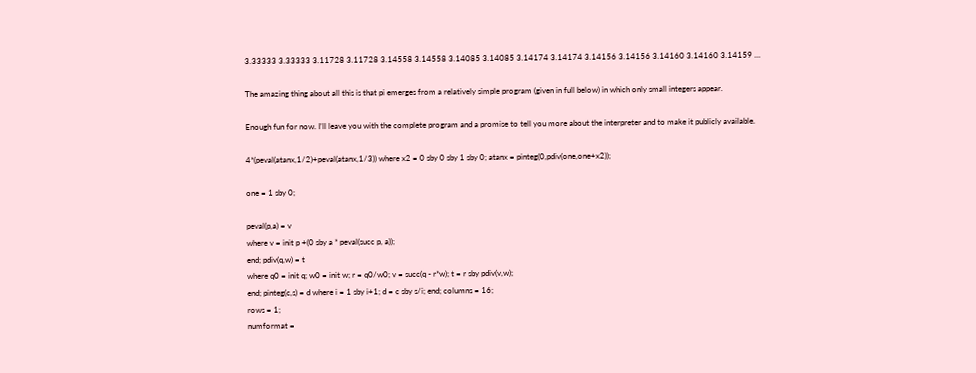3.33333 3.33333 3.11728 3.11728 3.14558 3.14558 3.14085 3.14085 3.14174 3.14174 3.14156 3.14156 3.14160 3.14160 3.14159 …

The amazing thing about all this is that pi emerges from a relatively simple program (given in full below) in which only small integers appear.

Enough fun for now. I’ll leave you with the complete program and a promise to tell you more about the interpreter and to make it publicly available.

4*(peval(atanx,1/2)+peval(atanx,1/3)) where x2 = 0 sby 0 sby 1 sby 0; atanx = pinteg(0,pdiv(one,one+x2));

one = 1 sby 0;

peval(p,a) = v
where v = init p +(0 sby a * peval(succ p, a));
end; pdiv(q,w) = t
where q0 = init q; w0 = init w; r = q0/w0; v = succ(q - r*w); t = r sby pdiv(v,w);
end; pinteg(c,s) = d where i = 1 sby i+1; d = c sby s/i; end; columns = 16;
rows = 1;
numformat =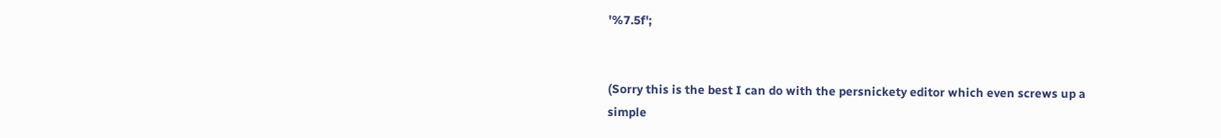'%7.5f';


(Sorry this is the best I can do with the persnickety editor which even screws up a simple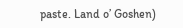paste. Land o’ Goshen)